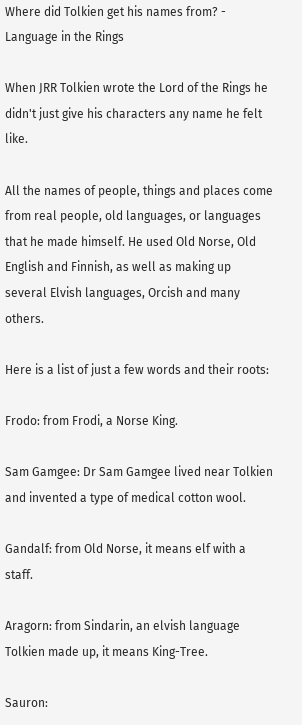Where did Tolkien get his names from? - Language in the Rings

When JRR Tolkien wrote the Lord of the Rings he didn't just give his characters any name he felt like.

All the names of people, things and places come from real people, old languages, or languages that he made himself. He used Old Norse, Old English and Finnish, as well as making up several Elvish languages, Orcish and many others.

Here is a list of just a few words and their roots:

Frodo: from Frodi, a Norse King.

Sam Gamgee: Dr Sam Gamgee lived near Tolkien and invented a type of medical cotton wool.

Gandalf: from Old Norse, it means elf with a staff.

Aragorn: from Sindarin, an elvish language Tolkien made up, it means King-Tree.

Sauron: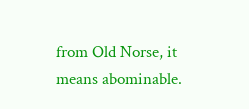from Old Norse, it means abominable.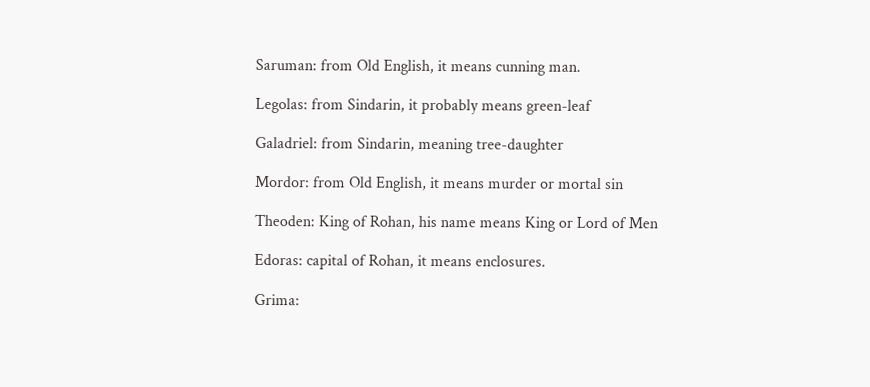Saruman: from Old English, it means cunning man.

Legolas: from Sindarin, it probably means green-leaf

Galadriel: from Sindarin, meaning tree-daughter

Mordor: from Old English, it means murder or mortal sin

Theoden: King of Rohan, his name means King or Lord of Men

Edoras: capital of Rohan, it means enclosures.

Grima: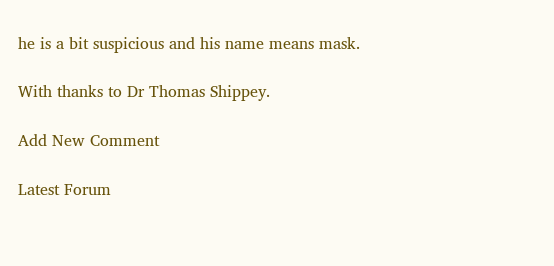he is a bit suspicious and his name means mask.

With thanks to Dr Thomas Shippey.

Add New Comment

Latest Forum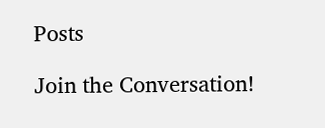Posts

Join the Conversation!